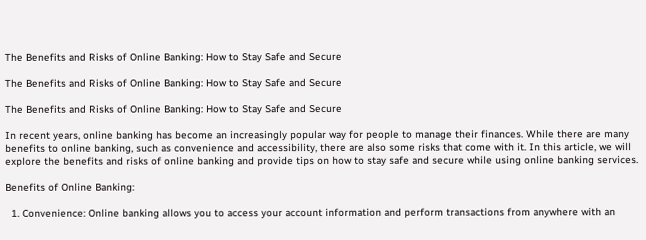The Benefits and Risks of Online Banking: How to Stay Safe and Secure

The Benefits and Risks of Online Banking: How to Stay Safe and Secure

The Benefits and Risks of Online Banking: How to Stay Safe and Secure

In recent years, online banking has become an increasingly popular way for people to manage their finances. While there are many benefits to online banking, such as convenience and accessibility, there are also some risks that come with it. In this article, we will explore the benefits and risks of online banking and provide tips on how to stay safe and secure while using online banking services.

Benefits of Online Banking:

  1. Convenience: Online banking allows you to access your account information and perform transactions from anywhere with an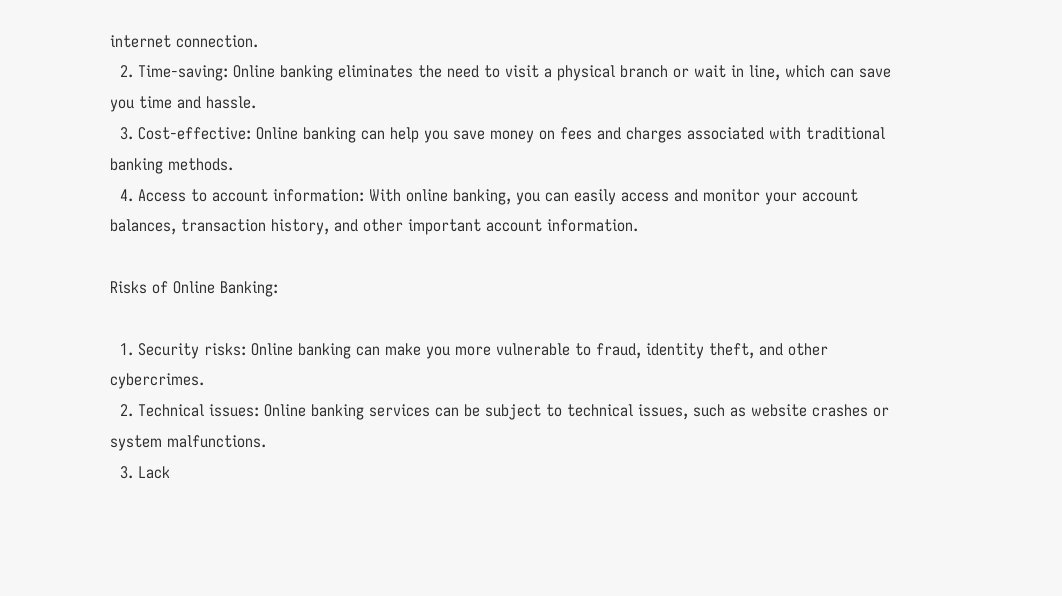internet connection.
  2. Time-saving: Online banking eliminates the need to visit a physical branch or wait in line, which can save you time and hassle.
  3. Cost-effective: Online banking can help you save money on fees and charges associated with traditional banking methods.
  4. Access to account information: With online banking, you can easily access and monitor your account balances, transaction history, and other important account information.

Risks of Online Banking:

  1. Security risks: Online banking can make you more vulnerable to fraud, identity theft, and other cybercrimes.
  2. Technical issues: Online banking services can be subject to technical issues, such as website crashes or system malfunctions.
  3. Lack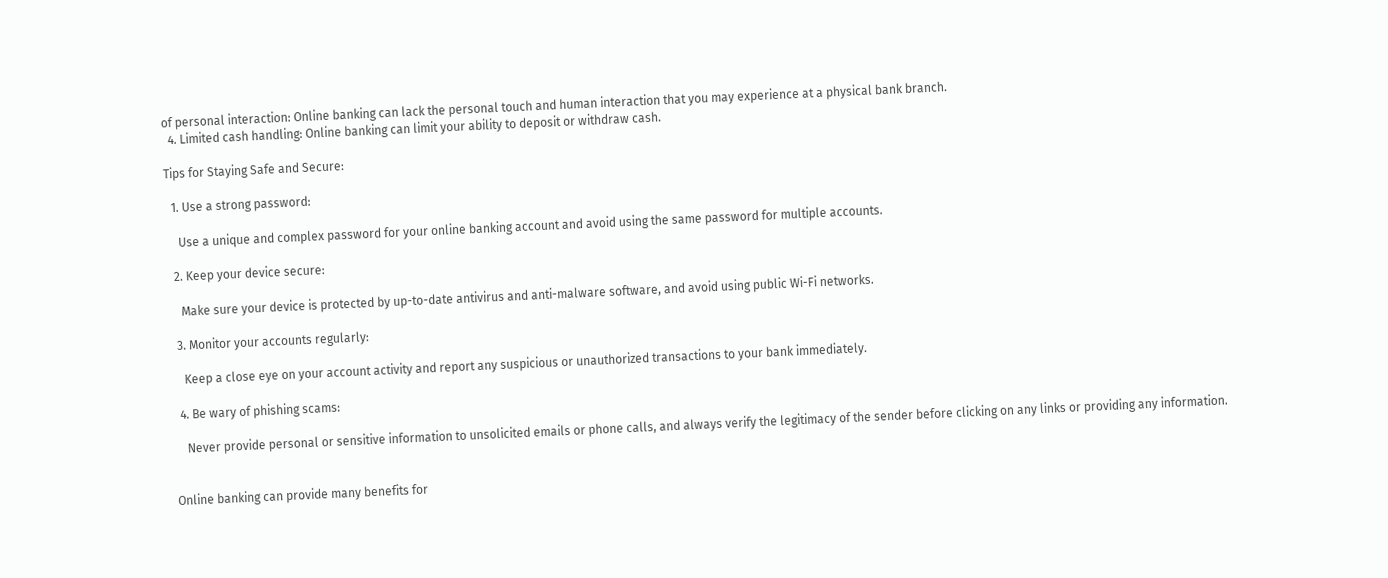of personal interaction: Online banking can lack the personal touch and human interaction that you may experience at a physical bank branch.
  4. Limited cash handling: Online banking can limit your ability to deposit or withdraw cash.

Tips for Staying Safe and Secure:

  1. Use a strong password:

    Use a unique and complex password for your online banking account and avoid using the same password for multiple accounts.

  2. Keep your device secure:

    Make sure your device is protected by up-to-date antivirus and anti-malware software, and avoid using public Wi-Fi networks.

  3. Monitor your accounts regularly:

    Keep a close eye on your account activity and report any suspicious or unauthorized transactions to your bank immediately.

  4. Be wary of phishing scams:

    Never provide personal or sensitive information to unsolicited emails or phone calls, and always verify the legitimacy of the sender before clicking on any links or providing any information.


Online banking can provide many benefits for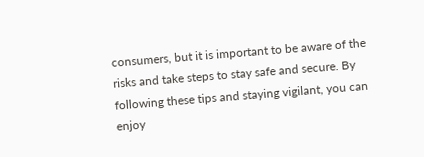consumers, but it is important to be aware of the risks and take steps to stay safe and secure. By following these tips and staying vigilant, you can enjoy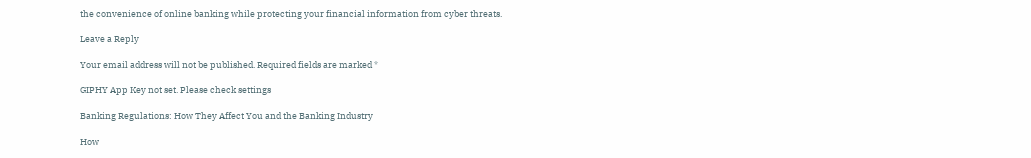the convenience of online banking while protecting your financial information from cyber threats.

Leave a Reply

Your email address will not be published. Required fields are marked *

GIPHY App Key not set. Please check settings

Banking Regulations: How They Affect You and the Banking Industry

How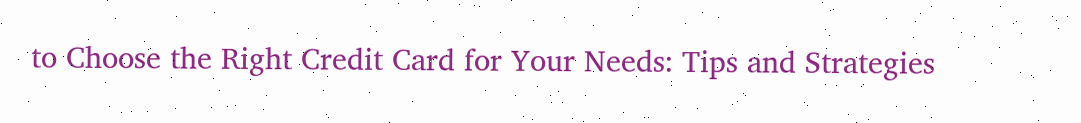to Choose the Right Credit Card for Your Needs: Tips and Strategies